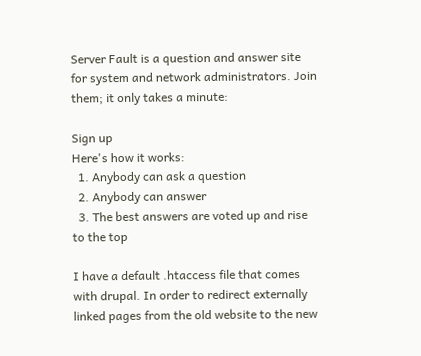Server Fault is a question and answer site for system and network administrators. Join them; it only takes a minute:

Sign up
Here's how it works:
  1. Anybody can ask a question
  2. Anybody can answer
  3. The best answers are voted up and rise to the top

I have a default .htaccess file that comes with drupal. In order to redirect externally linked pages from the old website to the new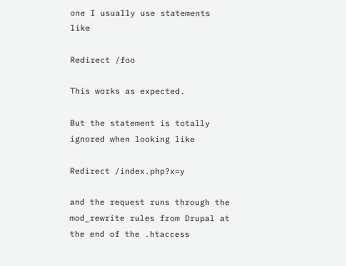one I usually use statements like

Redirect /foo

This works as expected.

But the statement is totally ignored when looking like

Redirect /index.php?x=y

and the request runs through the mod_rewrite rules from Drupal at the end of the .htaccess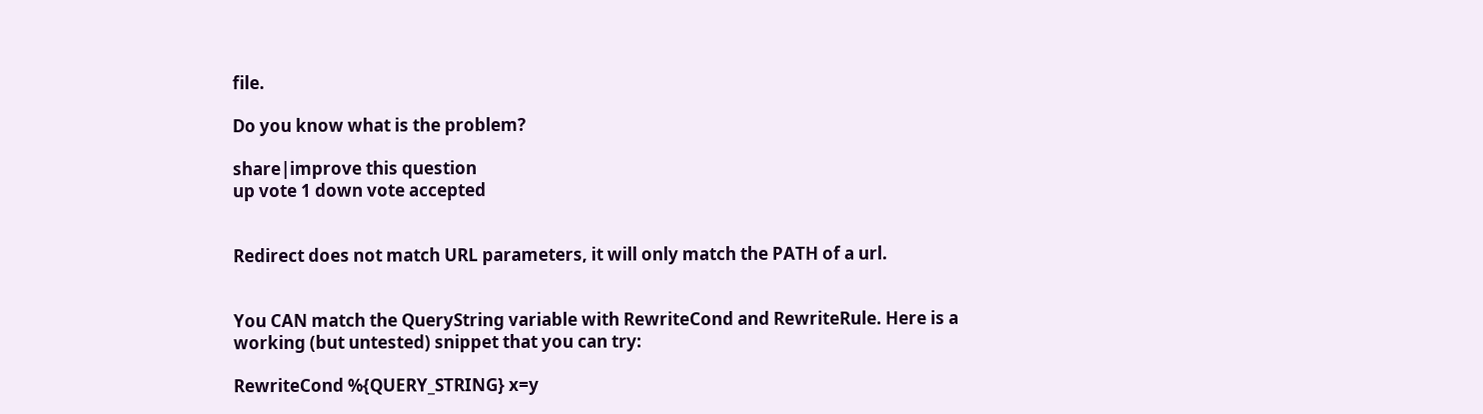file.

Do you know what is the problem?

share|improve this question
up vote 1 down vote accepted


Redirect does not match URL parameters, it will only match the PATH of a url.


You CAN match the QueryString variable with RewriteCond and RewriteRule. Here is a working (but untested) snippet that you can try:

RewriteCond %{QUERY_STRING} x=y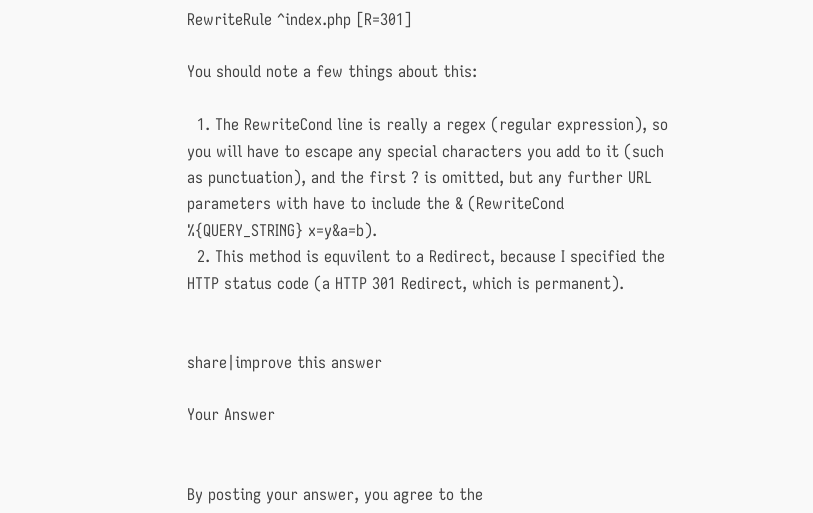RewriteRule ^index.php [R=301]

You should note a few things about this:

  1. The RewriteCond line is really a regex (regular expression), so you will have to escape any special characters you add to it (such as punctuation), and the first ? is omitted, but any further URL parameters with have to include the & (RewriteCond %{QUERY_STRING} x=y&a=b).
  2. This method is equvilent to a Redirect, because I specified the HTTP status code (a HTTP 301 Redirect, which is permanent).


share|improve this answer

Your Answer


By posting your answer, you agree to the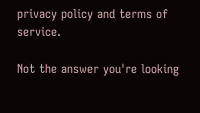privacy policy and terms of service.

Not the answer you're looking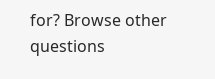for? Browse other questions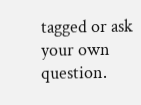tagged or ask your own question.